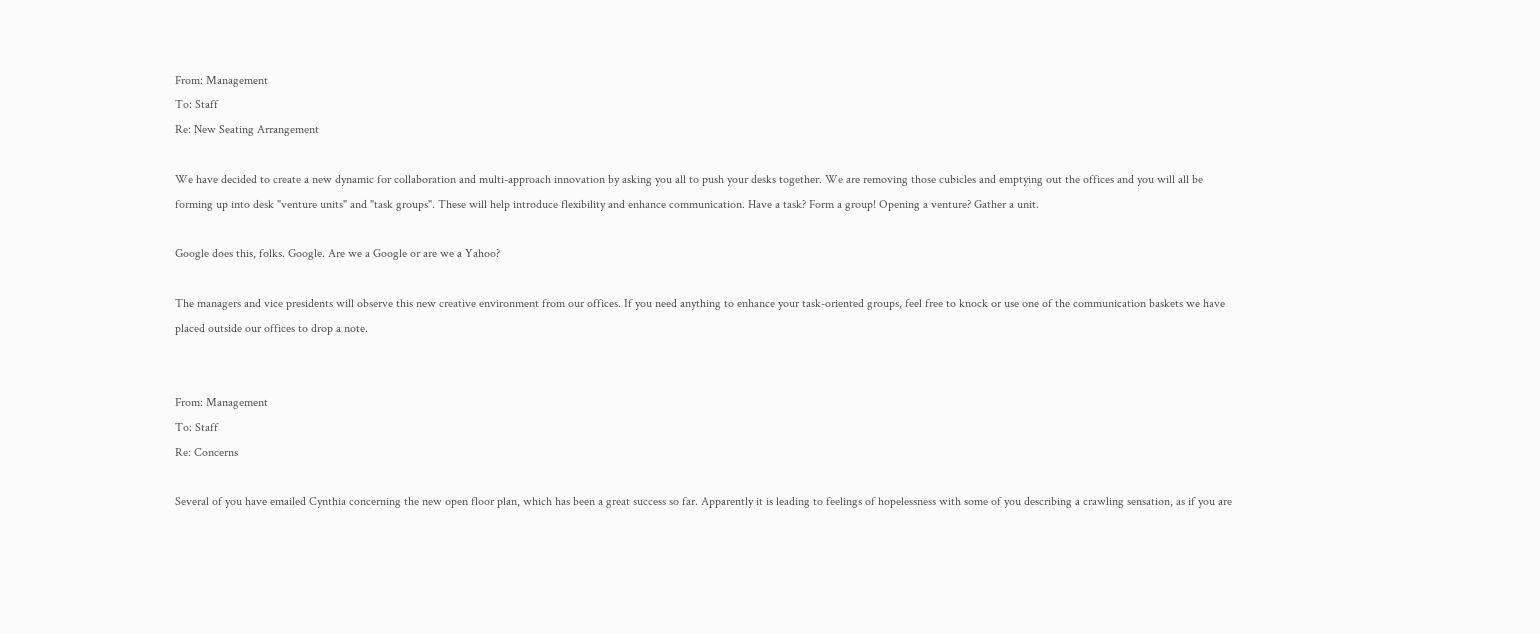From: Management
To: Staff
Re: New Seating Arrangement

We have decided to create a new dynamic for collaboration and multi-approach innovation by asking you all to push your desks together. We are removing those cubicles and emptying out the offices and you will all be forming up into desk "venture units" and "task groups". These will help introduce flexibility and enhance communication. Have a task? Form a group! Opening a venture? Gather a unit.

Google does this, folks. Google. Are we a Google or are we a Yahoo?

The managers and vice presidents will observe this new creative environment from our offices. If you need anything to enhance your task-oriented groups, feel free to knock or use one of the communication baskets we have placed outside our offices to drop a note.


From: Management
To: Staff
Re: Concerns

Several of you have emailed Cynthia concerning the new open floor plan, which has been a great success so far. Apparently it is leading to feelings of hopelessness with some of you describing a crawling sensation, as if you are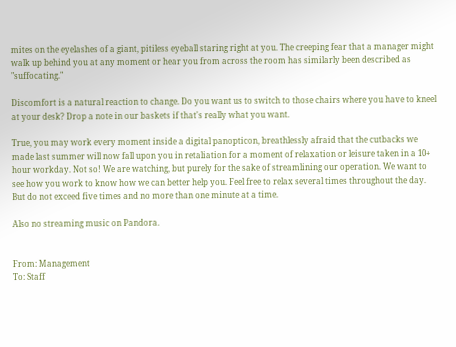mites on the eyelashes of a giant, pitiless eyeball staring right at you. The creeping fear that a manager might walk up behind you at any moment or hear you from across the room has similarly been described as "suffocating."

Discomfort is a natural reaction to change. Do you want us to switch to those chairs where you have to kneel at your desk? Drop a note in our baskets if that's really what you want.

True, you may work every moment inside a digital panopticon, breathlessly afraid that the cutbacks we made last summer will now fall upon you in retaliation for a moment of relaxation or leisure taken in a 10+ hour workday. Not so! We are watching, but purely for the sake of streamlining our operation. We want to see how you work to know how we can better help you. Feel free to relax several times throughout the day. But do not exceed five times and no more than one minute at a time.

Also no streaming music on Pandora.


From: Management
To: Staff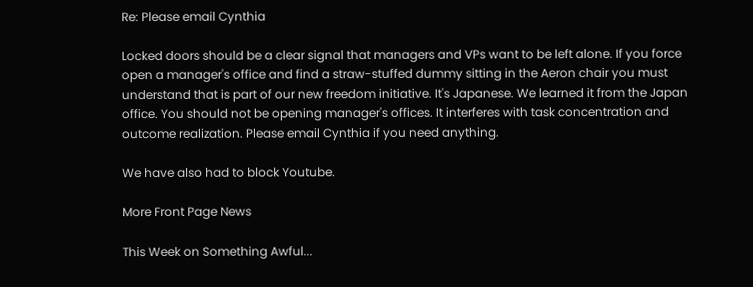Re: Please email Cynthia

Locked doors should be a clear signal that managers and VPs want to be left alone. If you force open a manager's office and find a straw-stuffed dummy sitting in the Aeron chair you must understand that is part of our new freedom initiative. It's Japanese. We learned it from the Japan office. You should not be opening manager's offices. It interferes with task concentration and outcome realization. Please email Cynthia if you need anything.

We have also had to block Youtube.

More Front Page News

This Week on Something Awful...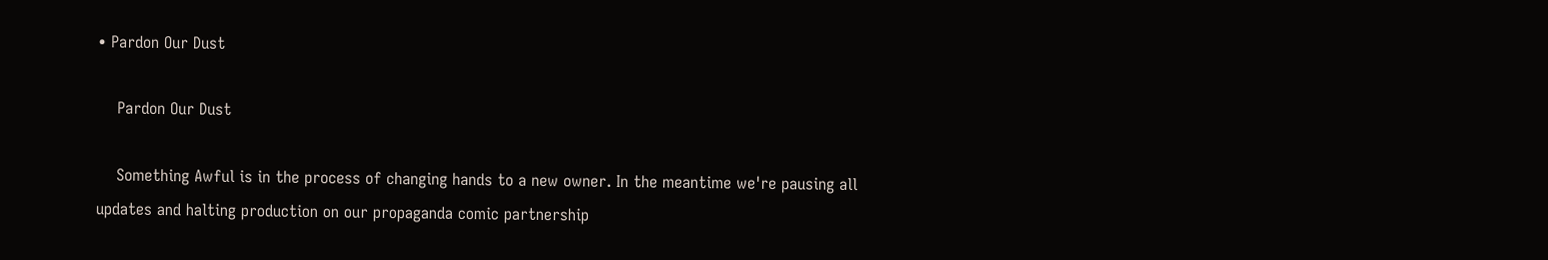• Pardon Our Dust

    Pardon Our Dust

    Something Awful is in the process of changing hands to a new owner. In the meantime we're pausing all updates and halting production on our propaganda comic partnership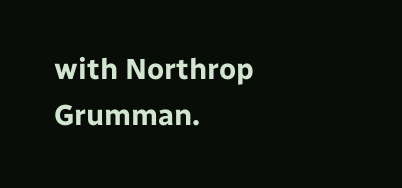with Northrop Grumman.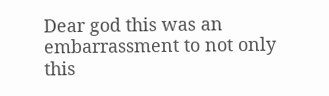Dear god this was an embarrassment to not only this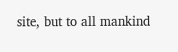site, but to all mankind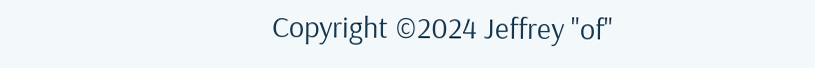Copyright ©2024 Jeffrey "of"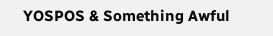YOSPOS & Something Awful